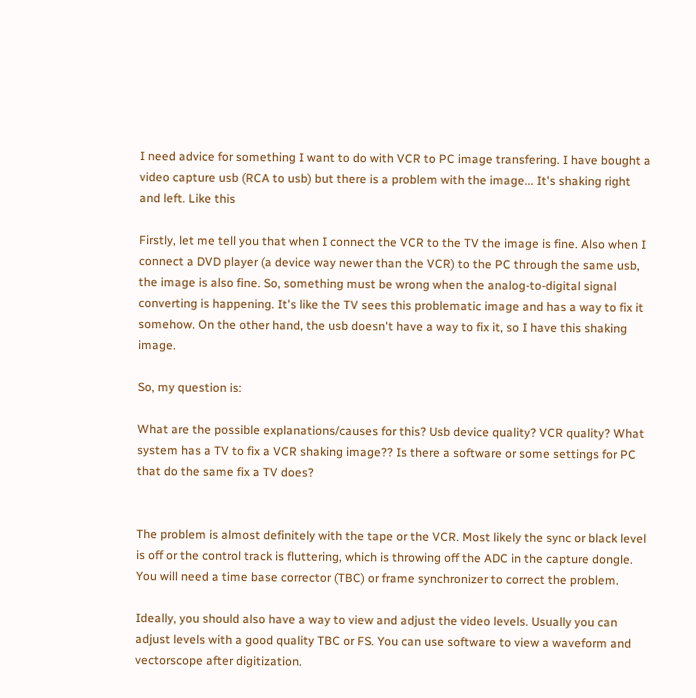I need advice for something I want to do with VCR to PC image transfering. I have bought a video capture usb (RCA to usb) but there is a problem with the image... It's shaking right and left. Like this

Firstly, let me tell you that when I connect the VCR to the TV the image is fine. Also when I connect a DVD player (a device way newer than the VCR) to the PC through the same usb, the image is also fine. So, something must be wrong when the analog-to-digital signal converting is happening. It's like the TV sees this problematic image and has a way to fix it somehow. On the other hand, the usb doesn't have a way to fix it, so I have this shaking image.

So, my question is:

What are the possible explanations/causes for this? Usb device quality? VCR quality? What system has a TV to fix a VCR shaking image?? Is there a software or some settings for PC that do the same fix a TV does?


The problem is almost definitely with the tape or the VCR. Most likely the sync or black level is off or the control track is fluttering, which is throwing off the ADC in the capture dongle. You will need a time base corrector (TBC) or frame synchronizer to correct the problem.

Ideally, you should also have a way to view and adjust the video levels. Usually you can adjust levels with a good quality TBC or FS. You can use software to view a waveform and vectorscope after digitization.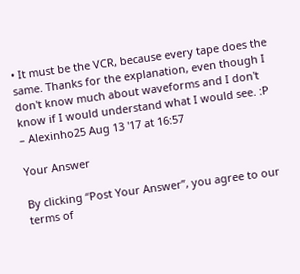• It must be the VCR, because every tape does the same. Thanks for the explanation, even though I don't know much about waveforms and I don't know if I would understand what I would see. :P – Alexinho25 Aug 13 '17 at 16:57

Your Answer

By clicking “Post Your Answer”, you agree to our terms of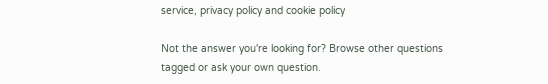service, privacy policy and cookie policy

Not the answer you're looking for? Browse other questions tagged or ask your own question.